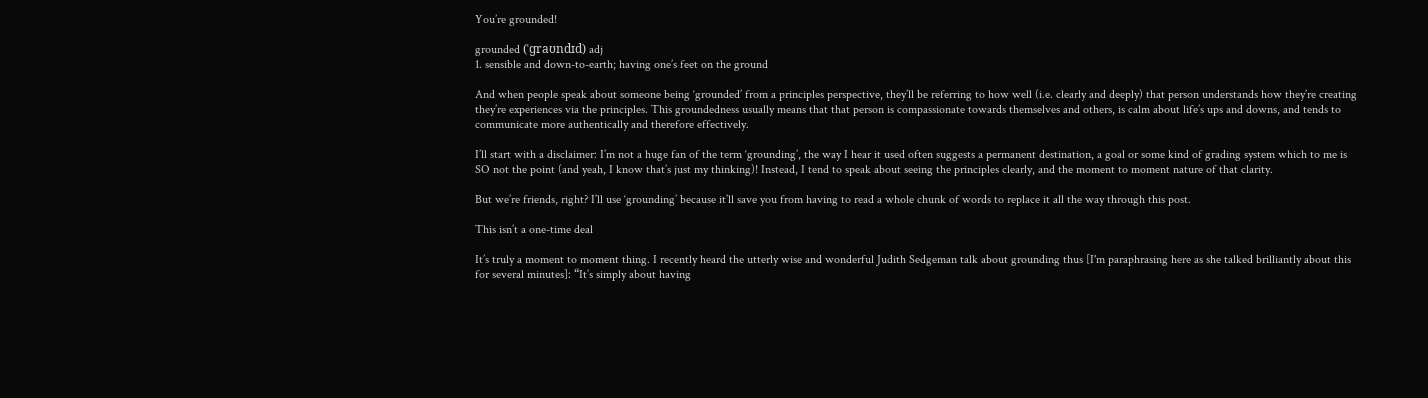You’re grounded!

grounded (ˈɡraʊndɪd) adj
1. sensible and down-to-earth; having one’s feet on the ground

And when people speak about someone being ‘grounded’ from a principles perspective, they’ll be referring to how well (i.e. clearly and deeply) that person understands how they’re creating they’re experiences via the principles. This groundedness usually means that that person is compassionate towards themselves and others, is calm about life’s ups and downs, and tends to communicate more authentically and therefore effectively.

I’ll start with a disclaimer: I’m not a huge fan of the term ‘grounding’, the way I hear it used often suggests a permanent destination, a goal or some kind of grading system which to me is SO not the point (and yeah, I know that’s just my thinking)! Instead, I tend to speak about seeing the principles clearly, and the moment to moment nature of that clarity.

But we’re friends, right? I’ll use ‘grounding’ because it’ll save you from having to read a whole chunk of words to replace it all the way through this post.

This isn’t a one-time deal

It’s truly a moment to moment thing. I recently heard the utterly wise and wonderful Judith Sedgeman talk about grounding thus [I'm paraphrasing here as she talked brilliantly about this for several minutes]: “It’s simply about having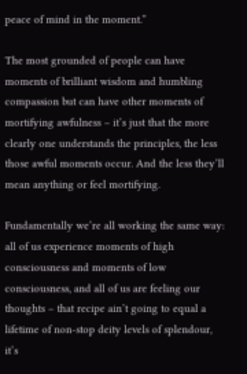peace of mind in the moment.”

The most grounded of people can have moments of brilliant wisdom and humbling compassion but can have other moments of mortifying awfulness – it’s just that the more clearly one understands the principles, the less those awful moments occur. And the less they’ll mean anything or feel mortifying.

Fundamentally we’re all working the same way: all of us experience moments of high consciousness and moments of low consciousness, and all of us are feeling our thoughts – that recipe ain’t going to equal a lifetime of non-stop deity levels of splendour, it’s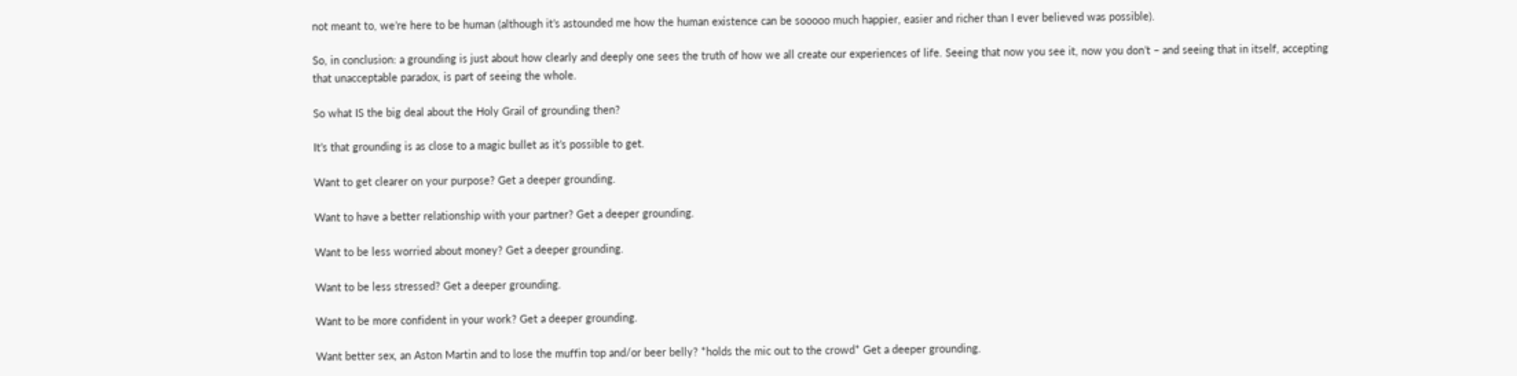not meant to, we’re here to be human (although it’s astounded me how the human existence can be sooooo much happier, easier and richer than I ever believed was possible).

So, in conclusion: a grounding is just about how clearly and deeply one sees the truth of how we all create our experiences of life. Seeing that now you see it, now you don’t – and seeing that in itself, accepting that unacceptable paradox, is part of seeing the whole.

So what IS the big deal about the Holy Grail of grounding then?

It’s that grounding is as close to a magic bullet as it’s possible to get.

Want to get clearer on your purpose? Get a deeper grounding.

Want to have a better relationship with your partner? Get a deeper grounding.

Want to be less worried about money? Get a deeper grounding.

Want to be less stressed? Get a deeper grounding.

Want to be more confident in your work? Get a deeper grounding.

Want better sex, an Aston Martin and to lose the muffin top and/or beer belly? *holds the mic out to the crowd* Get a deeper grounding.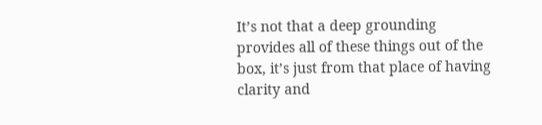It’s not that a deep grounding provides all of these things out of the box, it’s just from that place of having clarity and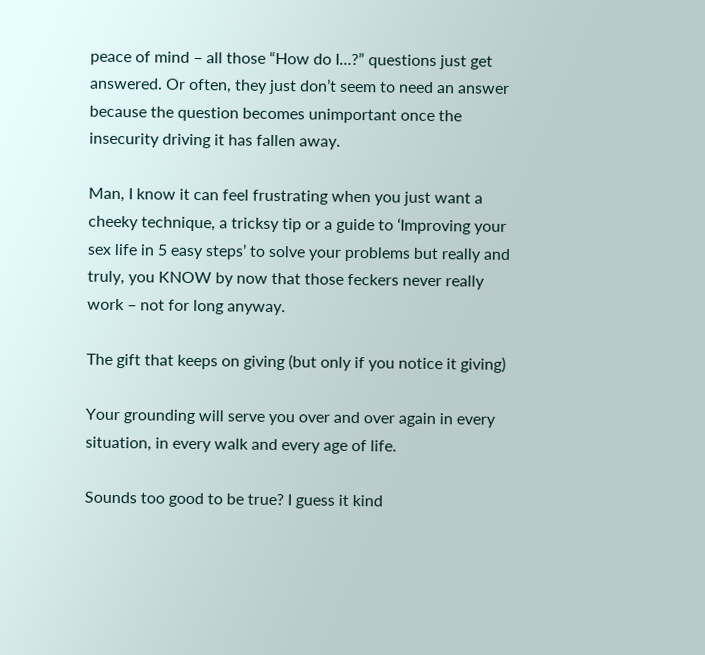peace of mind – all those “How do I…?” questions just get answered. Or often, they just don’t seem to need an answer because the question becomes unimportant once the insecurity driving it has fallen away.

Man, I know it can feel frustrating when you just want a cheeky technique, a tricksy tip or a guide to ‘Improving your sex life in 5 easy steps’ to solve your problems but really and truly, you KNOW by now that those feckers never really work – not for long anyway.

The gift that keeps on giving (but only if you notice it giving)

Your grounding will serve you over and over again in every situation, in every walk and every age of life.

Sounds too good to be true? I guess it kind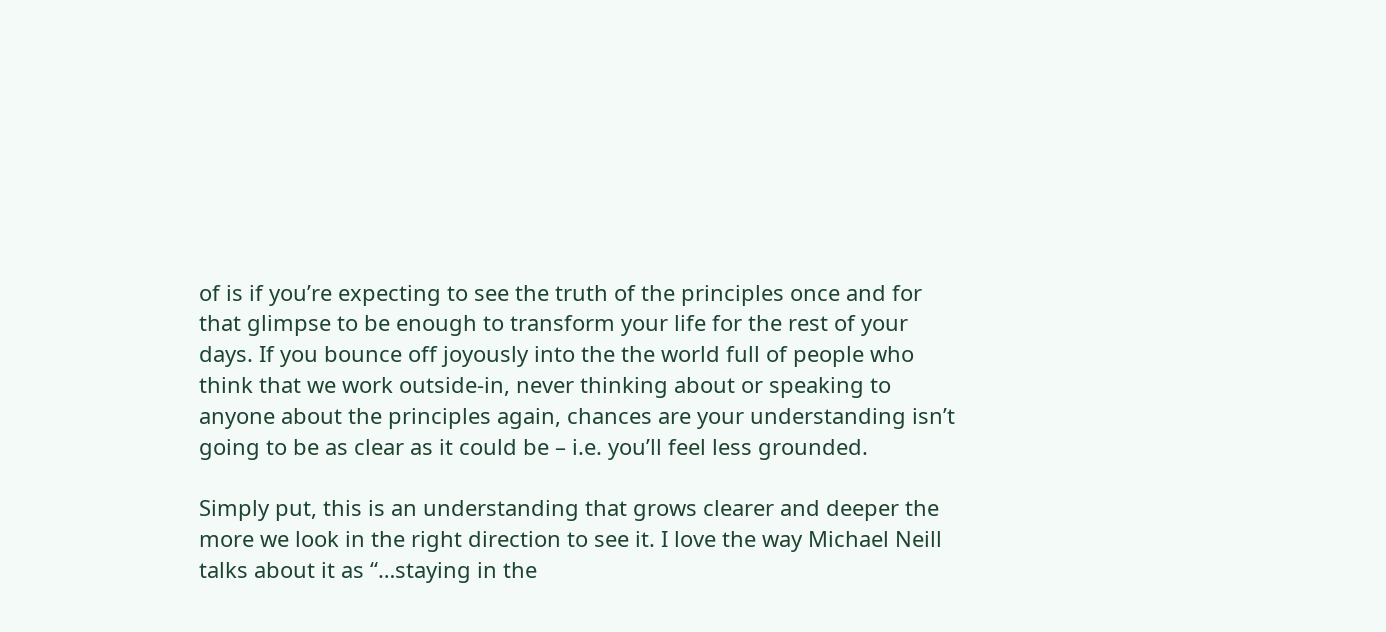of is if you’re expecting to see the truth of the principles once and for that glimpse to be enough to transform your life for the rest of your days. If you bounce off joyously into the the world full of people who think that we work outside-in, never thinking about or speaking to anyone about the principles again, chances are your understanding isn’t going to be as clear as it could be – i.e. you’ll feel less grounded.

Simply put, this is an understanding that grows clearer and deeper the more we look in the right direction to see it. I love the way Michael Neill talks about it as “…staying in the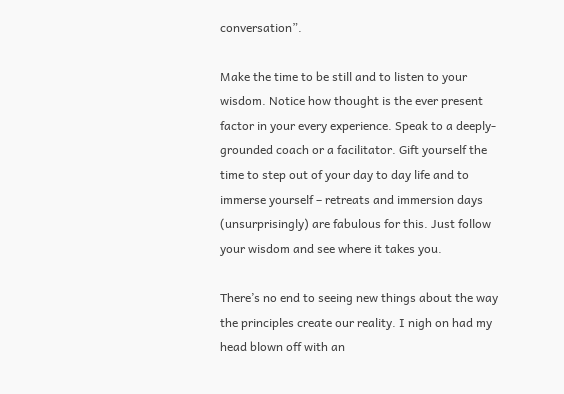conversation”.

Make the time to be still and to listen to your wisdom. Notice how thought is the ever present factor in your every experience. Speak to a deeply-grounded coach or a facilitator. Gift yourself the time to step out of your day to day life and to immerse yourself – retreats and immersion days (unsurprisingly) are fabulous for this. Just follow your wisdom and see where it takes you.

There’s no end to seeing new things about the way the principles create our reality. I nigh on had my head blown off with an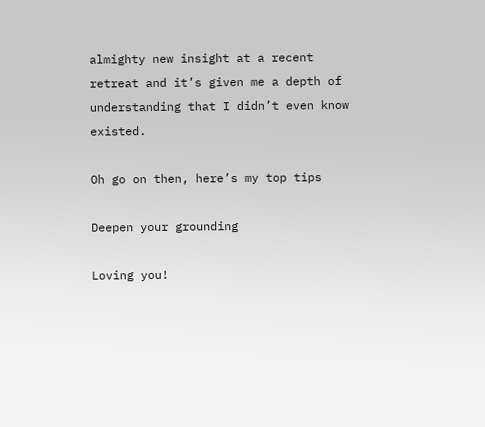almighty new insight at a recent retreat and it’s given me a depth of understanding that I didn’t even know existed.

Oh go on then, here’s my top tips

Deepen your grounding

Loving you!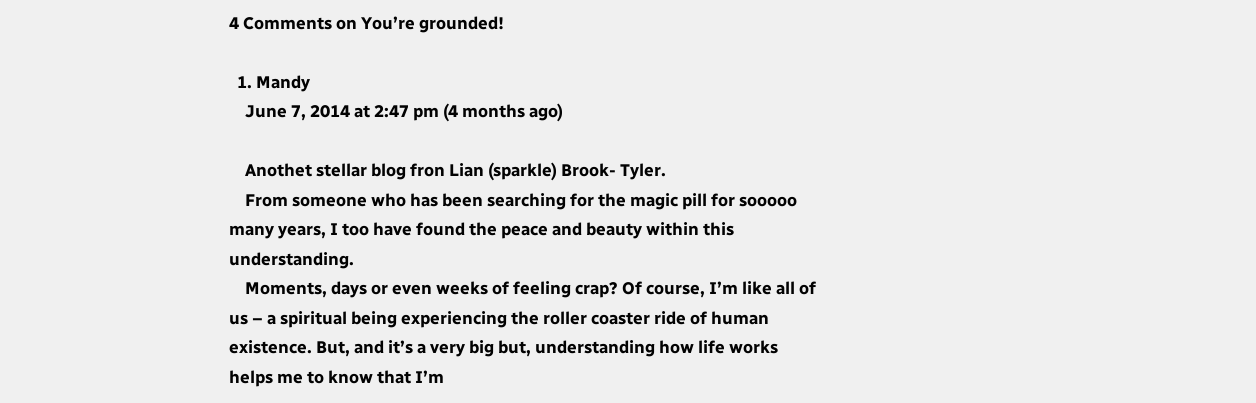4 Comments on You’re grounded!

  1. Mandy
    June 7, 2014 at 2:47 pm (4 months ago)

    Anothet stellar blog fron Lian (sparkle) Brook- Tyler.
    From someone who has been searching for the magic pill for sooooo many years, I too have found the peace and beauty within this understanding.
    Moments, days or even weeks of feeling crap? Of course, I’m like all of us – a spiritual being experiencing the roller coaster ride of human existence. But, and it’s a very big but, understanding how life works helps me to know that I’m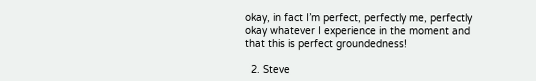okay, in fact I’m perfect, perfectly me, perfectly okay whatever I experience in the moment and that this is perfect groundedness!

  2. Steve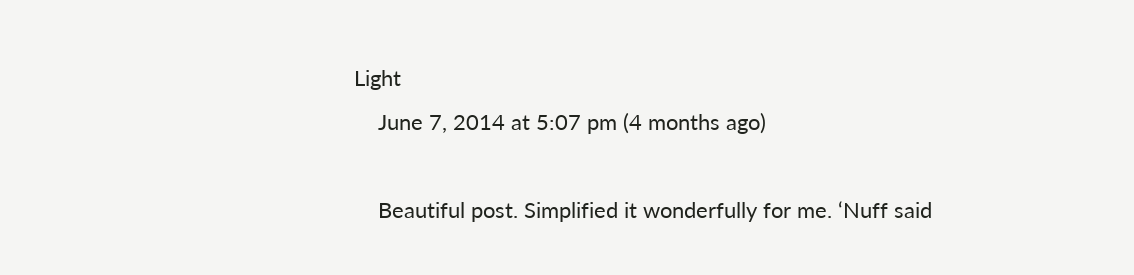Light
    June 7, 2014 at 5:07 pm (4 months ago)

    Beautiful post. Simplified it wonderfully for me. ‘Nuff said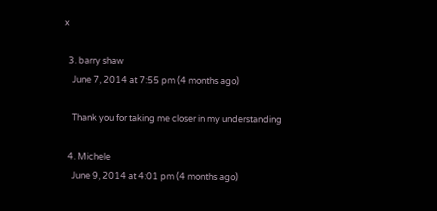x

  3. barry shaw
    June 7, 2014 at 7:55 pm (4 months ago)

    Thank you for taking me closer in my understanding

  4. Michele
    June 9, 2014 at 4:01 pm (4 months ago)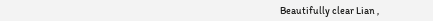Beautifully clear Lian ,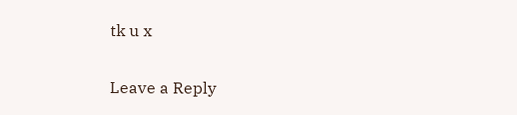tk u x


Leave a Reply